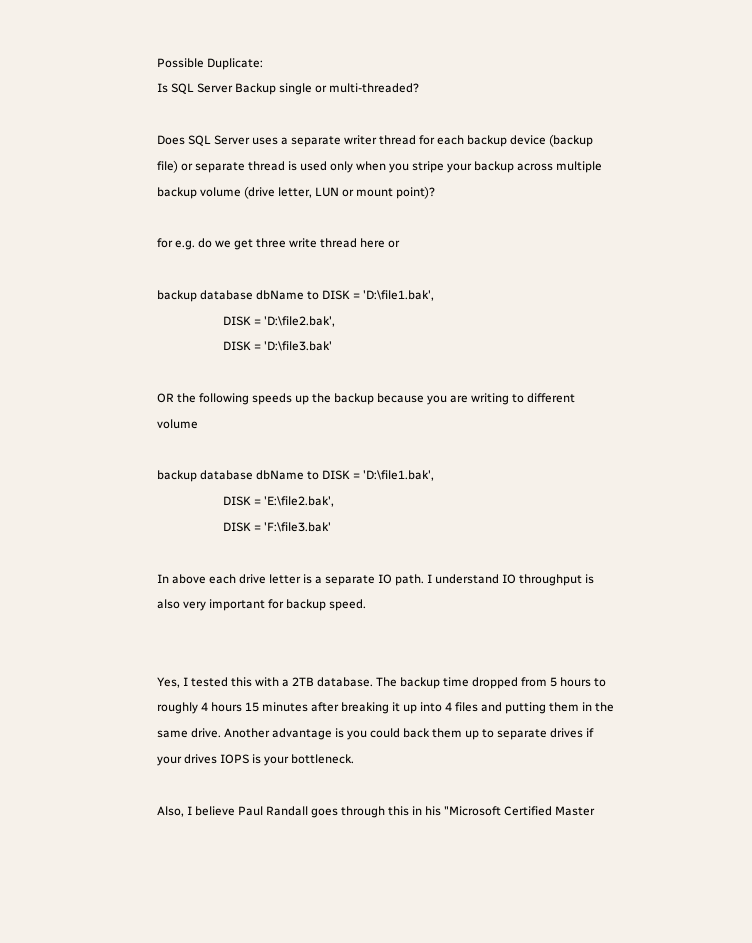Possible Duplicate:
Is SQL Server Backup single or multi-threaded?

Does SQL Server uses a separate writer thread for each backup device (backup file) or separate thread is used only when you stripe your backup across multiple backup volume (drive letter, LUN or mount point)?

for e.g. do we get three write thread here or

backup database dbName to DISK = 'D:\file1.bak',
                      DISK = 'D:\file2.bak',
                      DISK = 'D:\file3.bak'

OR the following speeds up the backup because you are writing to different volume

backup database dbName to DISK = 'D:\file1.bak',
                      DISK = 'E:\file2.bak',
                      DISK = 'F:\file3.bak'

In above each drive letter is a separate IO path. I understand IO throughput is also very important for backup speed.


Yes, I tested this with a 2TB database. The backup time dropped from 5 hours to roughly 4 hours 15 minutes after breaking it up into 4 files and putting them in the same drive. Another advantage is you could back them up to separate drives if your drives IOPS is your bottleneck.

Also, I believe Paul Randall goes through this in his "Microsoft Certified Master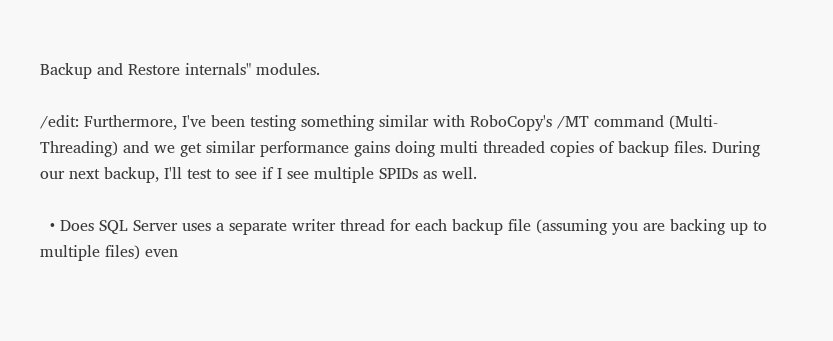Backup and Restore internals" modules.

/edit: Furthermore, I've been testing something similar with RoboCopy's /MT command (Multi-Threading) and we get similar performance gains doing multi threaded copies of backup files. During our next backup, I'll test to see if I see multiple SPIDs as well.

  • Does SQL Server uses a separate writer thread for each backup file (assuming you are backing up to multiple files) even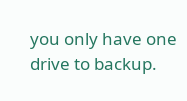you only have one drive to backup.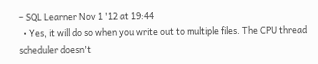– SQL Learner Nov 1 '12 at 19:44
  • Yes, it will do so when you write out to multiple files. The CPU thread scheduler doesn't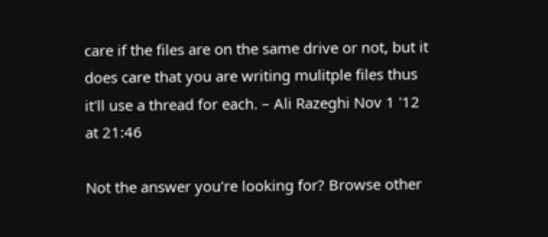care if the files are on the same drive or not, but it does care that you are writing mulitple files thus it'll use a thread for each. – Ali Razeghi Nov 1 '12 at 21:46

Not the answer you're looking for? Browse other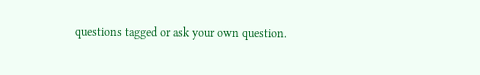questions tagged or ask your own question.